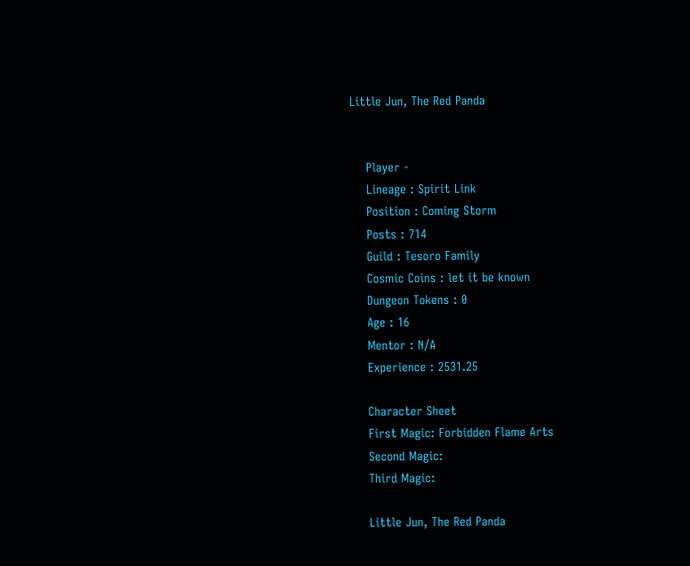Little Jun, The Red Panda


    Player -
    Lineage : Spirit Link
    Position : Coming Storm
    Posts : 714
    Guild : Tesoro Family
    Cosmic Coins : let it be known
    Dungeon Tokens : 0
    Age : 16
    Mentor : N/A
    Experience : 2531.25

    Character Sheet
    First Magic: Forbidden Flame Arts
    Second Magic:
    Third Magic:

    Little Jun, The Red Panda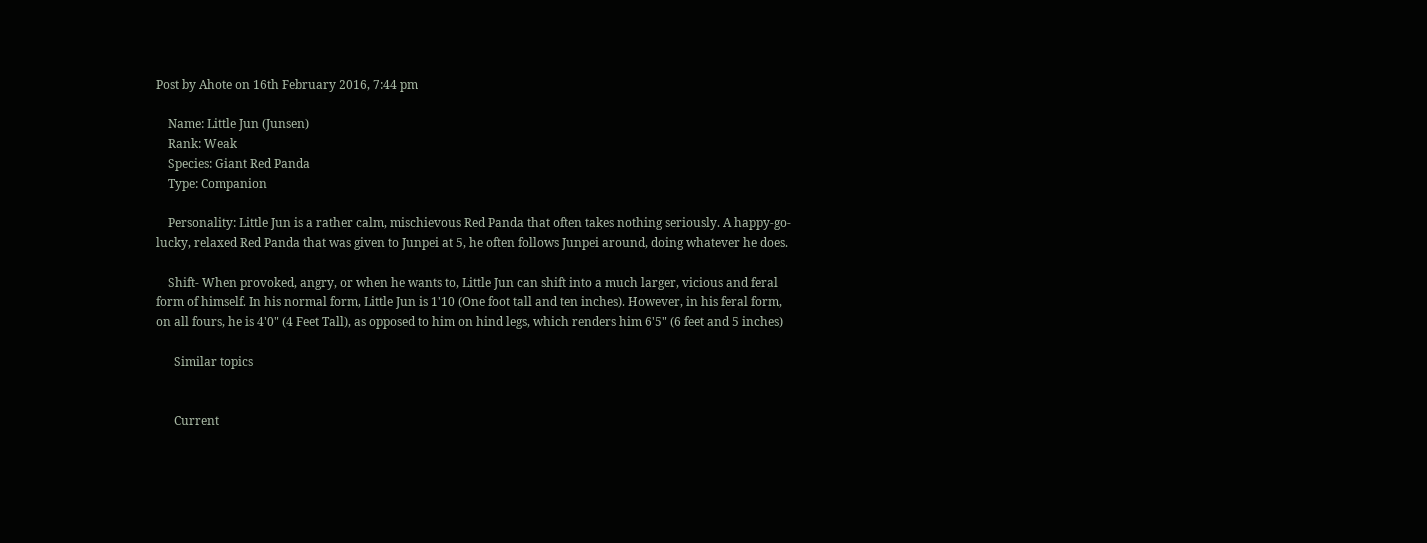Post by Ahote on 16th February 2016, 7:44 pm

    Name: Little Jun (Junsen)
    Rank: Weak
    Species: Giant Red Panda
    Type: Companion

    Personality: Little Jun is a rather calm, mischievous Red Panda that often takes nothing seriously. A happy-go-lucky, relaxed Red Panda that was given to Junpei at 5, he often follows Junpei around, doing whatever he does.

    Shift- When provoked, angry, or when he wants to, Little Jun can shift into a much larger, vicious and feral form of himself. In his normal form, Little Jun is 1'10 (One foot tall and ten inches). However, in his feral form, on all fours, he is 4'0" (4 Feet Tall), as opposed to him on hind legs, which renders him 6'5" (6 feet and 5 inches)

      Similar topics


      Current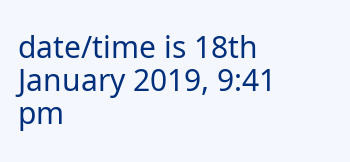date/time is 18th January 2019, 9:41 pm